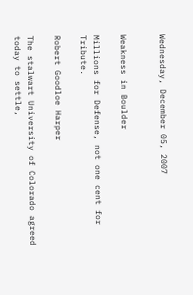Wednesday, December 05, 2007


Weakness in Boulder

Millions for Defense, not one cent for Tribute.

Robert Goodloe Harper

The stalwart University of Colorado agreed today to settle,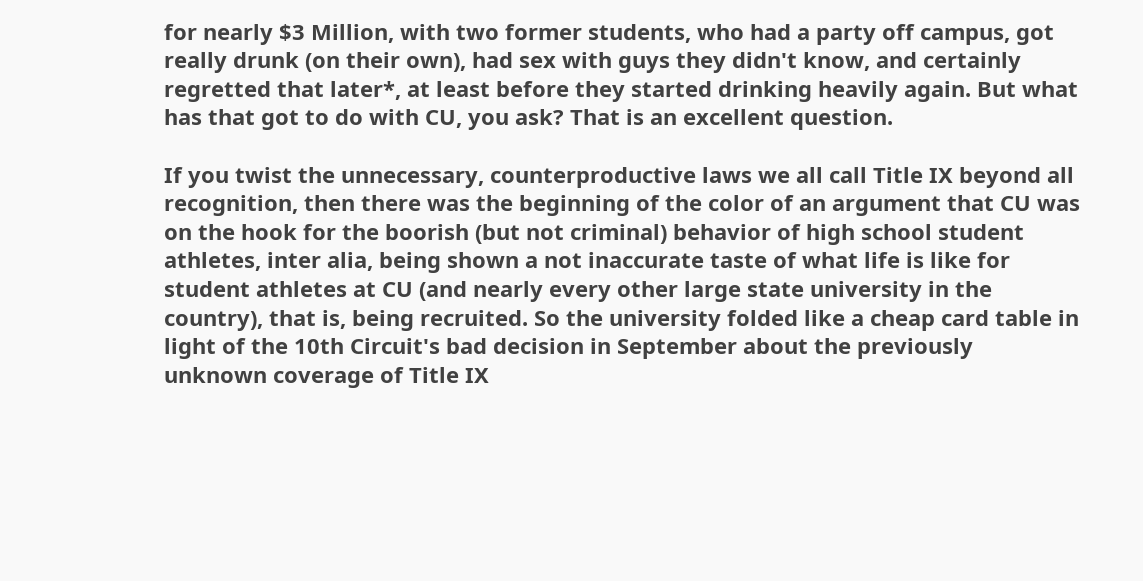for nearly $3 Million, with two former students, who had a party off campus, got really drunk (on their own), had sex with guys they didn't know, and certainly regretted that later*, at least before they started drinking heavily again. But what has that got to do with CU, you ask? That is an excellent question.

If you twist the unnecessary, counterproductive laws we all call Title IX beyond all recognition, then there was the beginning of the color of an argument that CU was on the hook for the boorish (but not criminal) behavior of high school student athletes, inter alia, being shown a not inaccurate taste of what life is like for student athletes at CU (and nearly every other large state university in the country), that is, being recruited. So the university folded like a cheap card table in light of the 10th Circuit's bad decision in September about the previously unknown coverage of Title IX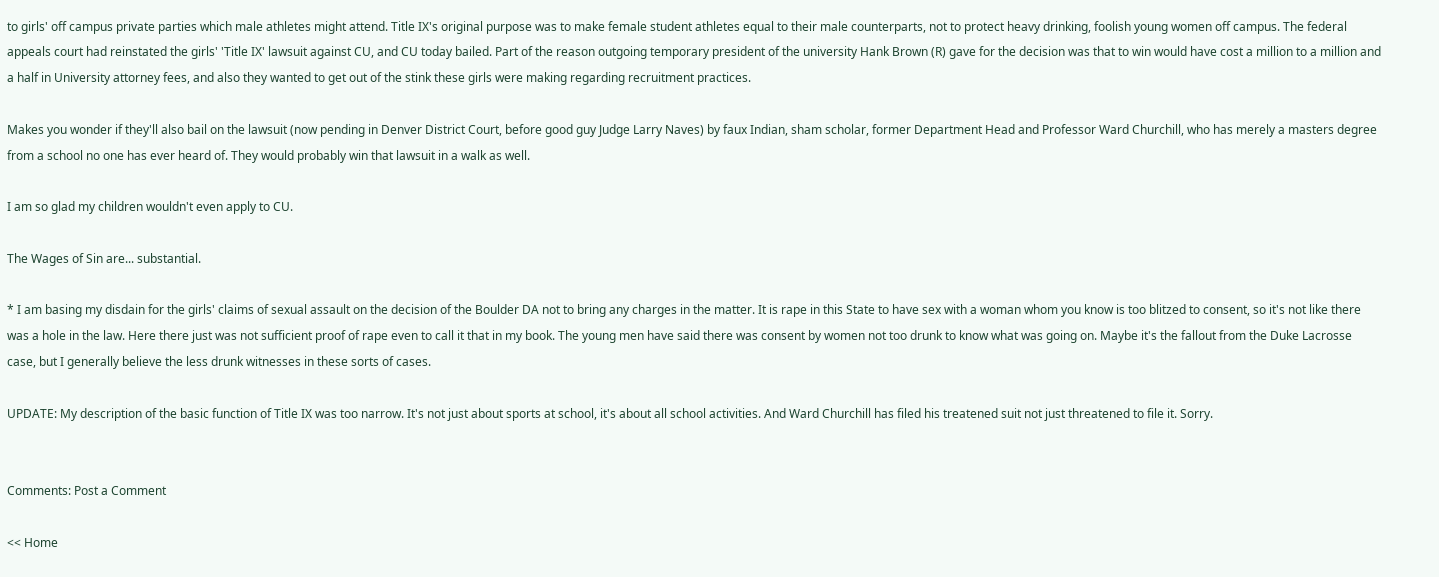to girls' off campus private parties which male athletes might attend. Title IX's original purpose was to make female student athletes equal to their male counterparts, not to protect heavy drinking, foolish young women off campus. The federal appeals court had reinstated the girls' 'Title IX' lawsuit against CU, and CU today bailed. Part of the reason outgoing temporary president of the university Hank Brown (R) gave for the decision was that to win would have cost a million to a million and a half in University attorney fees, and also they wanted to get out of the stink these girls were making regarding recruitment practices.

Makes you wonder if they'll also bail on the lawsuit (now pending in Denver District Court, before good guy Judge Larry Naves) by faux Indian, sham scholar, former Department Head and Professor Ward Churchill, who has merely a masters degree from a school no one has ever heard of. They would probably win that lawsuit in a walk as well.

I am so glad my children wouldn't even apply to CU.

The Wages of Sin are... substantial.

* I am basing my disdain for the girls' claims of sexual assault on the decision of the Boulder DA not to bring any charges in the matter. It is rape in this State to have sex with a woman whom you know is too blitzed to consent, so it's not like there was a hole in the law. Here there just was not sufficient proof of rape even to call it that in my book. The young men have said there was consent by women not too drunk to know what was going on. Maybe it's the fallout from the Duke Lacrosse case, but I generally believe the less drunk witnesses in these sorts of cases.

UPDATE: My description of the basic function of Title IX was too narrow. It's not just about sports at school, it's about all school activities. And Ward Churchill has filed his treatened suit not just threatened to file it. Sorry.


Comments: Post a Comment

<< Home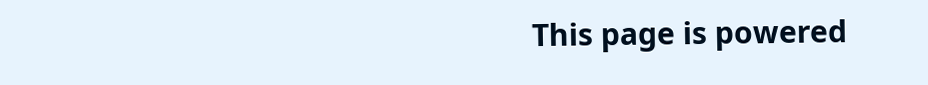This page is powered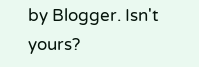by Blogger. Isn't yours?